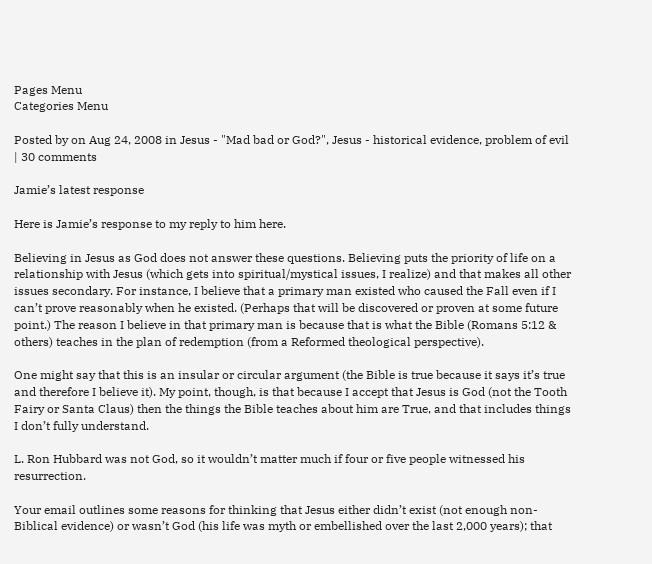Pages Menu
Categories Menu

Posted by on Aug 24, 2008 in Jesus - "Mad bad or God?", Jesus - historical evidence, problem of evil | 30 comments

Jamie’s latest response

Here is Jamie’s response to my reply to him here.

Believing in Jesus as God does not answer these questions. Believing puts the priority of life on a relationship with Jesus (which gets into spiritual/mystical issues, I realize) and that makes all other issues secondary. For instance, I believe that a primary man existed who caused the Fall even if I can’t prove reasonably when he existed. (Perhaps that will be discovered or proven at some future point.) The reason I believe in that primary man is because that is what the Bible (Romans 5:12 & others) teaches in the plan of redemption (from a Reformed theological perspective).

One might say that this is an insular or circular argument (the Bible is true because it says it’s true and therefore I believe it). My point, though, is that because I accept that Jesus is God (not the Tooth Fairy or Santa Claus) then the things the Bible teaches about him are True, and that includes things I don’t fully understand.

L. Ron Hubbard was not God, so it wouldn’t matter much if four or five people witnessed his resurrection.

Your email outlines some reasons for thinking that Jesus either didn’t exist (not enough non-Biblical evidence) or wasn’t God (his life was myth or embellished over the last 2,000 years); that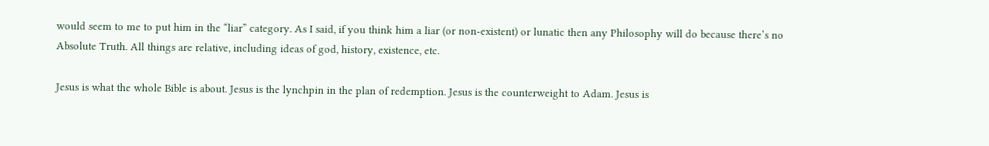would seem to me to put him in the “liar” category. As I said, if you think him a liar (or non-existent) or lunatic then any Philosophy will do because there’s no Absolute Truth. All things are relative, including ideas of god, history, existence, etc.

Jesus is what the whole Bible is about. Jesus is the lynchpin in the plan of redemption. Jesus is the counterweight to Adam. Jesus is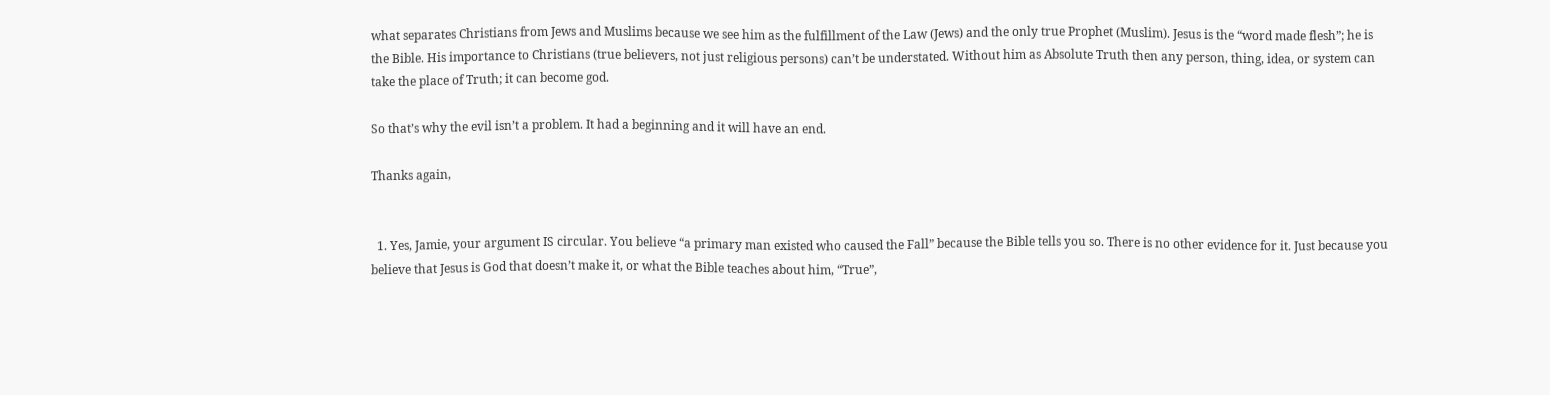what separates Christians from Jews and Muslims because we see him as the fulfillment of the Law (Jews) and the only true Prophet (Muslim). Jesus is the “word made flesh”; he is the Bible. His importance to Christians (true believers, not just religious persons) can’t be understated. Without him as Absolute Truth then any person, thing, idea, or system can take the place of Truth; it can become god.

So that’s why the evil isn’t a problem. It had a beginning and it will have an end.

Thanks again,


  1. Yes, Jamie, your argument IS circular. You believe “a primary man existed who caused the Fall” because the Bible tells you so. There is no other evidence for it. Just because you believe that Jesus is God that doesn’t make it, or what the Bible teaches about him, “True”,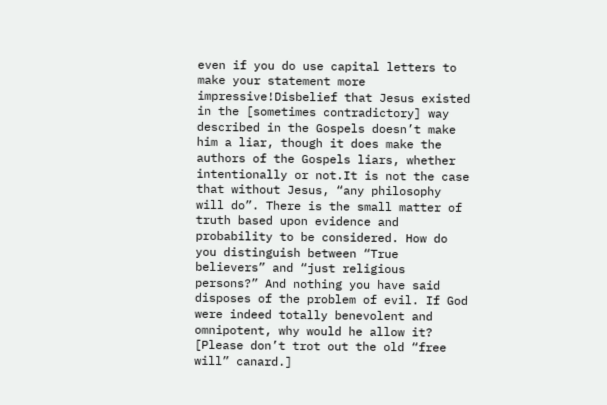even if you do use capital letters to make your statement more impressive!Disbelief that Jesus existed in the [sometimes contradictory] way described in the Gospels doesn’t make him a liar, though it does make the authors of the Gospels liars, whether intentionally or not.It is not the case that without Jesus, “any philosophy will do”. There is the small matter of truth based upon evidence and probability to be considered. How do you distinguish between “True believers” and “just religious persons?” And nothing you have said disposes of the problem of evil. If God were indeed totally benevolent and omnipotent, why would he allow it? [Please don’t trot out the old “free will” canard.]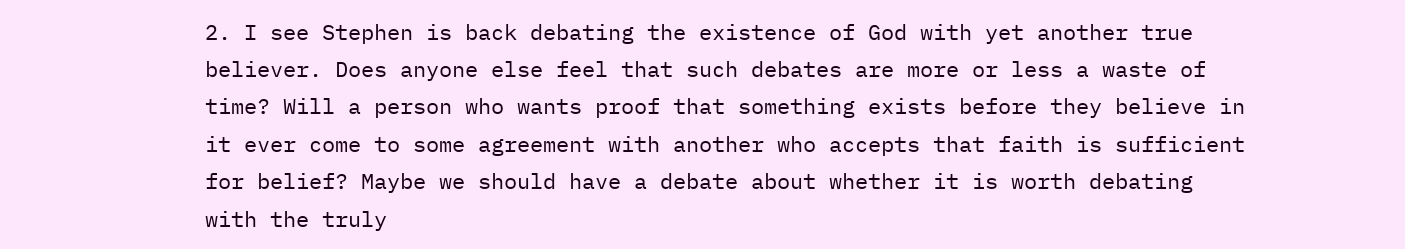2. I see Stephen is back debating the existence of God with yet another true believer. Does anyone else feel that such debates are more or less a waste of time? Will a person who wants proof that something exists before they believe in it ever come to some agreement with another who accepts that faith is sufficient for belief? Maybe we should have a debate about whether it is worth debating with the truly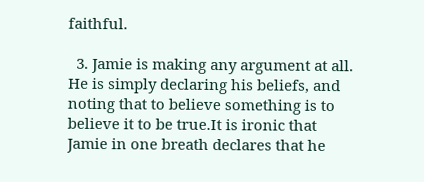faithful.

  3. Jamie is making any argument at all. He is simply declaring his beliefs, and noting that to believe something is to believe it to be true.It is ironic that Jamie in one breath declares that he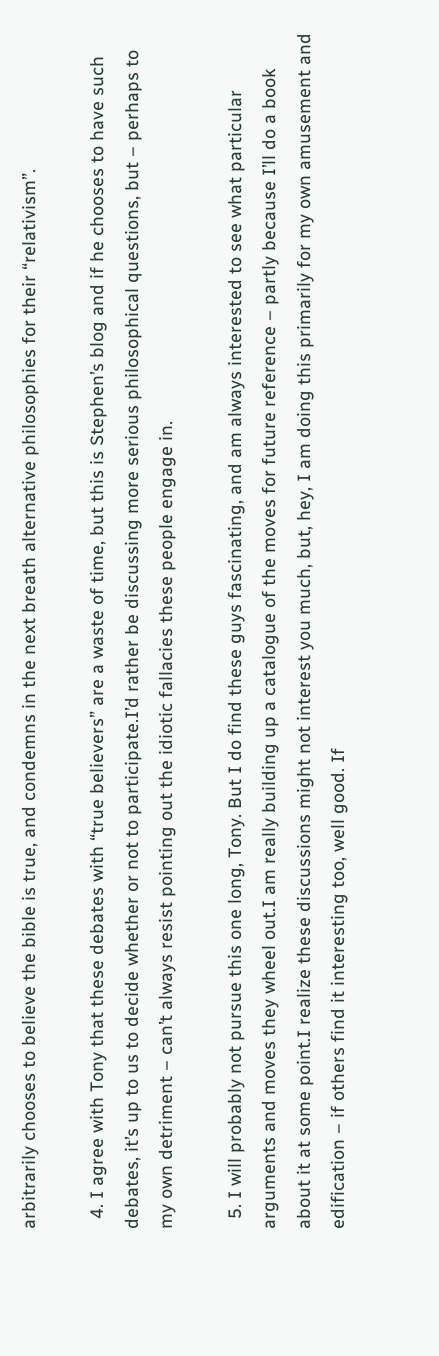arbitrarily chooses to believe the bible is true, and condemns in the next breath alternative philosophies for their “relativism”.

  4. I agree with Tony that these debates with “true believers” are a waste of time, but this is Stephen’s blog and if he chooses to have such debates, it’s up to us to decide whether or not to participate.I’d rather be discussing more serious philosophical questions, but – perhaps to my own detriment – can’t always resist pointing out the idiotic fallacies these people engage in.

  5. I will probably not pursue this one long, Tony. But I do find these guys fascinating, and am always interested to see what particular arguments and moves they wheel out.I am really building up a catalogue of the moves for future reference – partly because I’ll do a book about it at some point.I realize these discussions might not interest you much, but, hey, I am doing this primarily for my own amusement and edification – if others find it interesting too, well good. If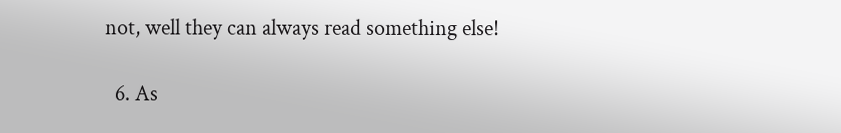not, well they can always read something else!

  6. As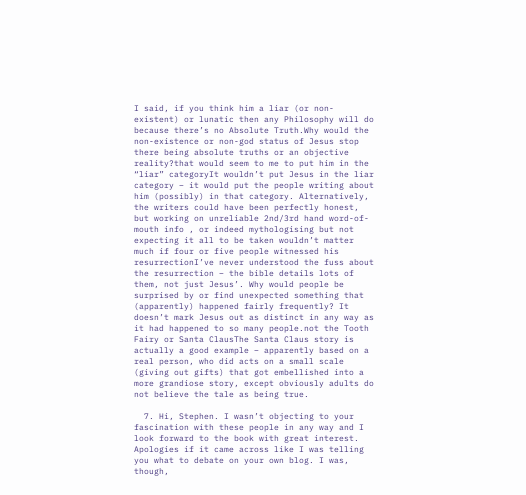I said, if you think him a liar (or non-existent) or lunatic then any Philosophy will do because there’s no Absolute Truth.Why would the non-existence or non-god status of Jesus stop there being absolute truths or an objective reality?that would seem to me to put him in the “liar” categoryIt wouldn’t put Jesus in the liar category – it would put the people writing about him (possibly) in that category. Alternatively, the writers could have been perfectly honest, but working on unreliable 2nd/3rd hand word-of-mouth info , or indeed mythologising but not expecting it all to be taken wouldn’t matter much if four or five people witnessed his resurrectionI’ve never understood the fuss about the resurrection – the bible details lots of them, not just Jesus’. Why would people be surprised by or find unexpected something that (apparently) happened fairly frequently? It doesn’t mark Jesus out as distinct in any way as it had happened to so many people.not the Tooth Fairy or Santa ClausThe Santa Claus story is actually a good example – apparently based on a real person, who did acts on a small scale (giving out gifts) that got embellished into a more grandiose story, except obviously adults do not believe the tale as being true.

  7. Hi, Stephen. I wasn’t objecting to your fascination with these people in any way and I look forward to the book with great interest. Apologies if it came across like I was telling you what to debate on your own blog. I was, though,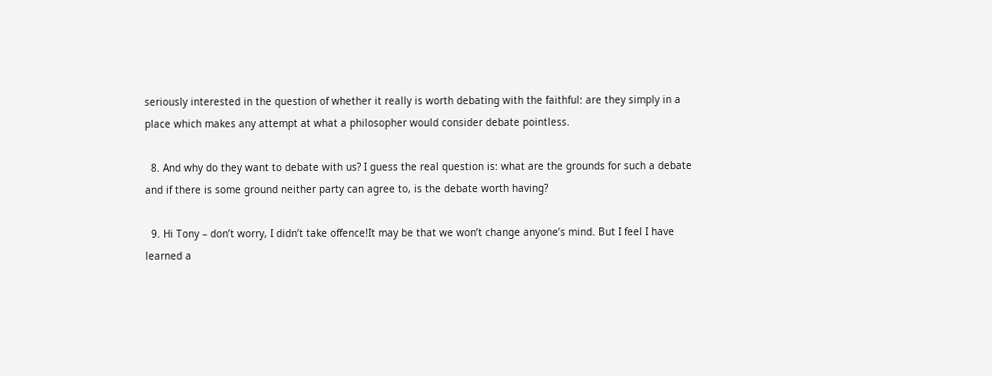seriously interested in the question of whether it really is worth debating with the faithful: are they simply in a place which makes any attempt at what a philosopher would consider debate pointless.

  8. And why do they want to debate with us? I guess the real question is: what are the grounds for such a debate and if there is some ground neither party can agree to, is the debate worth having?

  9. Hi Tony – don’t worry, I didn’t take offence!It may be that we won’t change anyone’s mind. But I feel I have learned a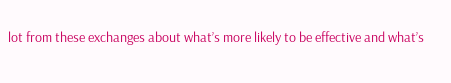lot from these exchanges about what’s more likely to be effective and what’s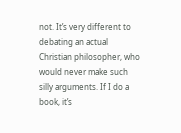not. It’s very different to debating an actual Christian philosopher, who would never make such silly arguments. If I do a book, it’s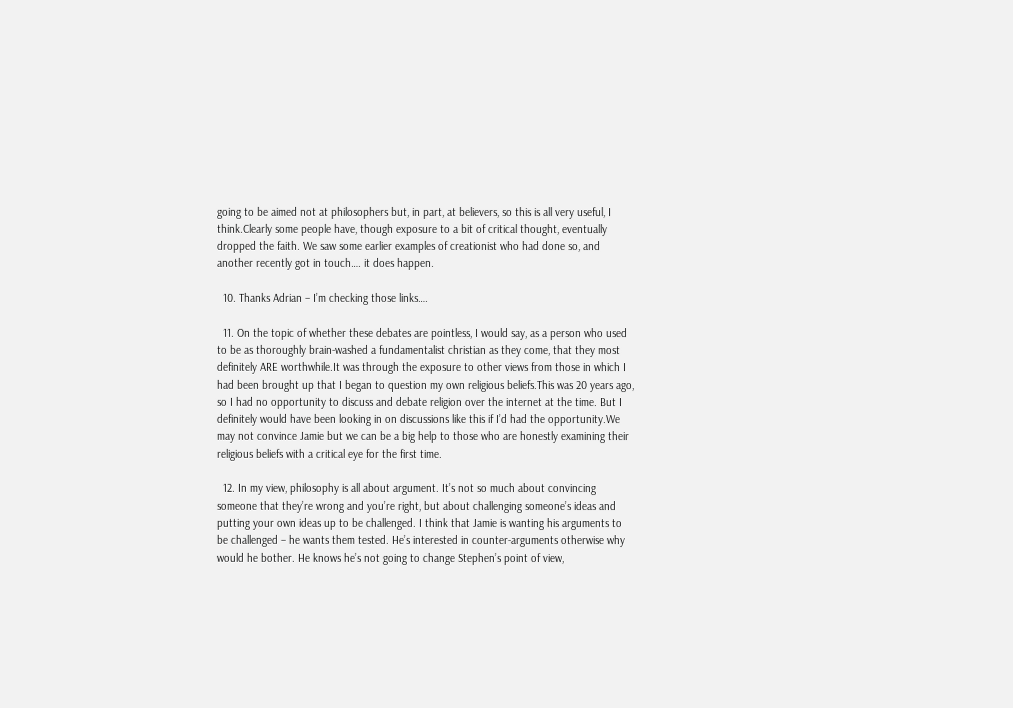going to be aimed not at philosophers but, in part, at believers, so this is all very useful, I think.Clearly some people have, though exposure to a bit of critical thought, eventually dropped the faith. We saw some earlier examples of creationist who had done so, and another recently got in touch…. it does happen.

  10. Thanks Adrian – I’m checking those links….

  11. On the topic of whether these debates are pointless, I would say, as a person who used to be as thoroughly brain-washed a fundamentalist christian as they come, that they most definitely ARE worthwhile.It was through the exposure to other views from those in which I had been brought up that I began to question my own religious beliefs.This was 20 years ago, so I had no opportunity to discuss and debate religion over the internet at the time. But I definitely would have been looking in on discussions like this if I’d had the opportunity.We may not convince Jamie but we can be a big help to those who are honestly examining their religious beliefs with a critical eye for the first time.

  12. In my view, philosophy is all about argument. It’s not so much about convincing someone that they’re wrong and you’re right, but about challenging someone’s ideas and putting your own ideas up to be challenged. I think that Jamie is wanting his arguments to be challenged – he wants them tested. He’s interested in counter-arguments otherwise why would he bother. He knows he’s not going to change Stephen’s point of view,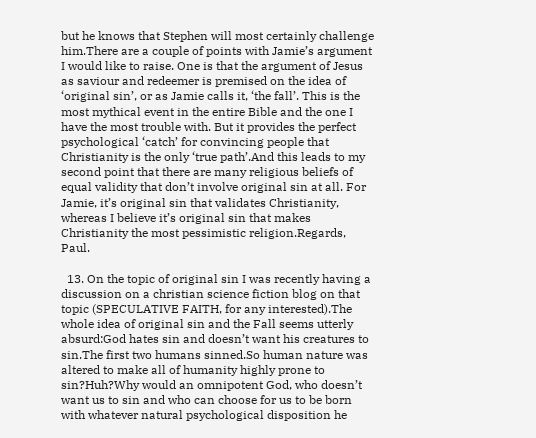but he knows that Stephen will most certainly challenge him.There are a couple of points with Jamie’s argument I would like to raise. One is that the argument of Jesus as saviour and redeemer is premised on the idea of ‘original sin’, or as Jamie calls it, ‘the fall’. This is the most mythical event in the entire Bible and the one I have the most trouble with. But it provides the perfect psychological ‘catch’ for convincing people that Christianity is the only ‘true path’.And this leads to my second point that there are many religious beliefs of equal validity that don’t involve original sin at all. For Jamie, it’s original sin that validates Christianity, whereas I believe it’s original sin that makes Christianity the most pessimistic religion.Regards, Paul.

  13. On the topic of original sin I was recently having a discussion on a christian science fiction blog on that topic (SPECULATIVE FAITH, for any interested).The whole idea of original sin and the Fall seems utterly absurd:God hates sin and doesn’t want his creatures to sin.The first two humans sinned.So human nature was altered to make all of humanity highly prone to sin?Huh?Why would an omnipotent God, who doesn’t want us to sin and who can choose for us to be born with whatever natural psychological disposition he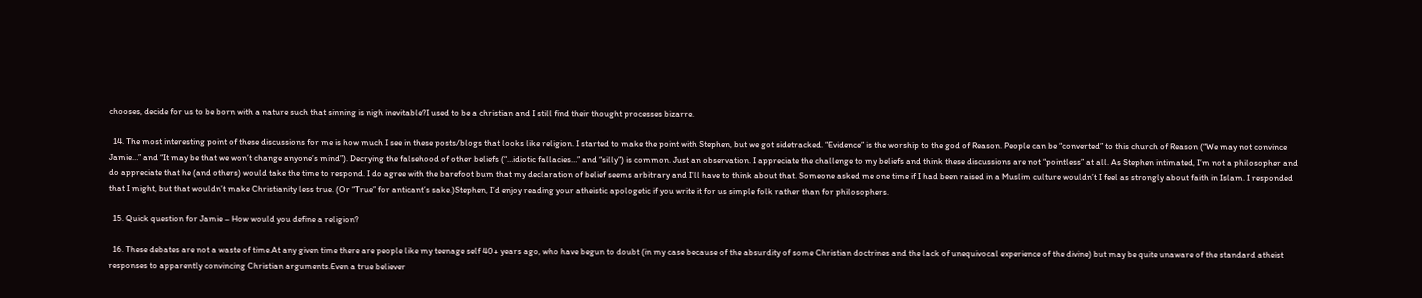chooses, decide for us to be born with a nature such that sinning is nigh inevitable?I used to be a christian and I still find their thought processes bizarre.

  14. The most interesting point of these discussions for me is how much I see in these posts/blogs that looks like religion. I started to make the point with Stephen, but we got sidetracked. “Evidence” is the worship to the god of Reason. People can be “converted” to this church of Reason (“We may not convince Jamie…” and “It may be that we won’t change anyone’s mind”). Decrying the falsehood of other beliefs (“…idiotic fallacies…” and “silly”) is common. Just an observation. I appreciate the challenge to my beliefs and think these discussions are not “pointless” at all. As Stephen intimated, I’m not a philosopher and do appreciate that he (and others) would take the time to respond. I do agree with the barefoot bum that my declaration of belief seems arbitrary and I’ll have to think about that. Someone asked me one time if I had been raised in a Muslim culture wouldn’t I feel as strongly about faith in Islam. I responded that I might, but that wouldn’t make Christianity less true. (Or “True” for anticant’s sake.)Stephen, I’d enjoy reading your atheistic apologetic if you write it for us simple folk rather than for philosophers.

  15. Quick question for Jamie – How would you define a religion?

  16. These debates are not a waste of time.At any given time there are people like my teenage self 40+ years ago, who have begun to doubt (in my case because of the absurdity of some Christian doctrines and the lack of unequivocal experience of the divine) but may be quite unaware of the standard atheist responses to apparently convincing Christian arguments.Even a true believer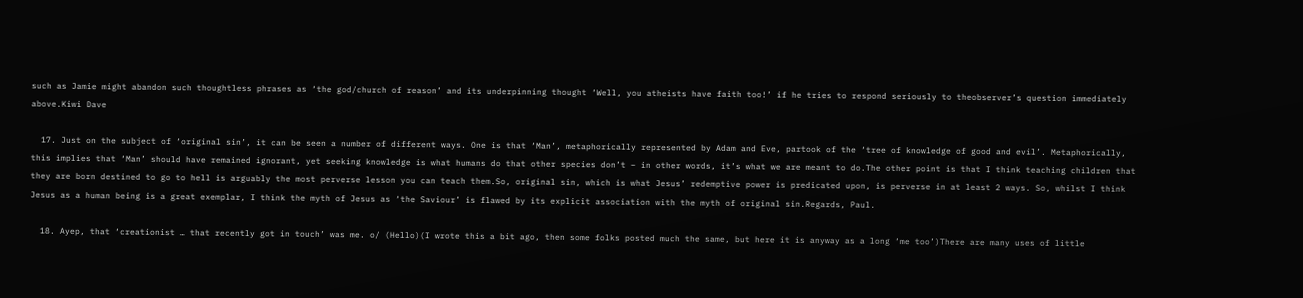such as Jamie might abandon such thoughtless phrases as ‘the god/church of reason’ and its underpinning thought ‘Well, you atheists have faith too!’ if he tries to respond seriously to theobserver’s question immediately above.Kiwi Dave

  17. Just on the subject of ‘original sin’, it can be seen a number of different ways. One is that ‘Man’, metaphorically represented by Adam and Eve, partook of the ‘tree of knowledge of good and evil’. Metaphorically, this implies that ‘Man’ should have remained ignorant, yet seeking knowledge is what humans do that other species don’t – in other words, it’s what we are meant to do.The other point is that I think teaching children that they are born destined to go to hell is arguably the most perverse lesson you can teach them.So, original sin, which is what Jesus’ redemptive power is predicated upon, is perverse in at least 2 ways. So, whilst I think Jesus as a human being is a great exemplar, I think the myth of Jesus as ‘the Saviour’ is flawed by its explicit association with the myth of original sin.Regards, Paul.

  18. Ayep, that ‘creationist … that recently got in touch’ was me. o/ (Hello)(I wrote this a bit ago, then some folks posted much the same, but here it is anyway as a long ‘me too’)There are many uses of little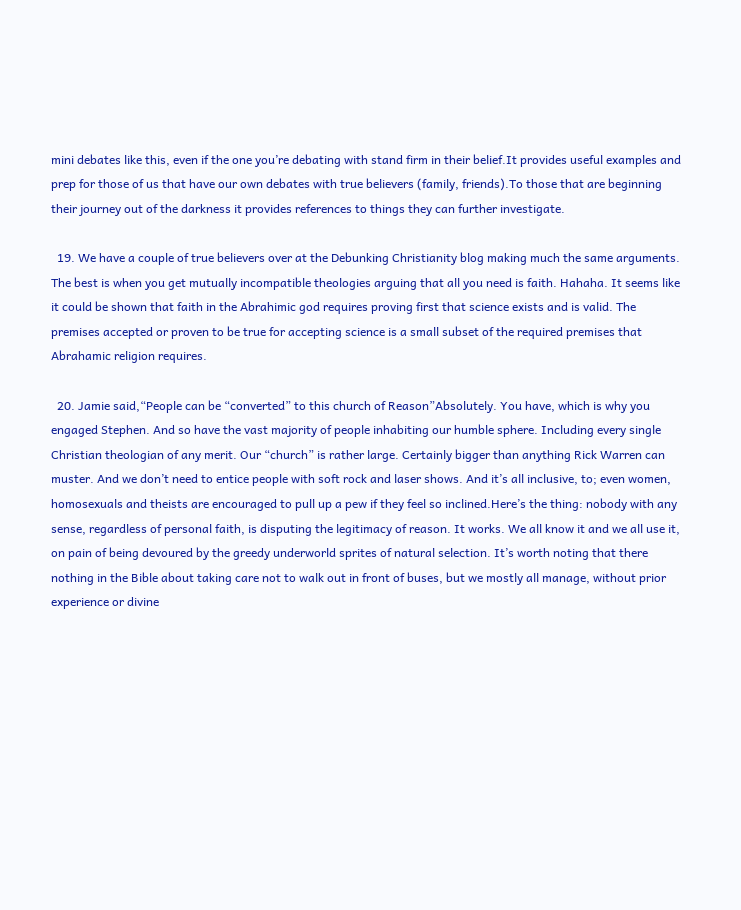mini debates like this, even if the one you’re debating with stand firm in their belief.It provides useful examples and prep for those of us that have our own debates with true believers (family, friends).To those that are beginning their journey out of the darkness it provides references to things they can further investigate.

  19. We have a couple of true believers over at the Debunking Christianity blog making much the same arguments. The best is when you get mutually incompatible theologies arguing that all you need is faith. Hahaha. It seems like it could be shown that faith in the Abrahimic god requires proving first that science exists and is valid. The premises accepted or proven to be true for accepting science is a small subset of the required premises that Abrahamic religion requires.

  20. Jamie said,“People can be “converted” to this church of Reason”Absolutely. You have, which is why you engaged Stephen. And so have the vast majority of people inhabiting our humble sphere. Including every single Christian theologian of any merit. Our “church” is rather large. Certainly bigger than anything Rick Warren can muster. And we don’t need to entice people with soft rock and laser shows. And it’s all inclusive, to; even women, homosexuals and theists are encouraged to pull up a pew if they feel so inclined.Here’s the thing: nobody with any sense, regardless of personal faith, is disputing the legitimacy of reason. It works. We all know it and we all use it, on pain of being devoured by the greedy underworld sprites of natural selection. It’s worth noting that there nothing in the Bible about taking care not to walk out in front of buses, but we mostly all manage, without prior experience or divine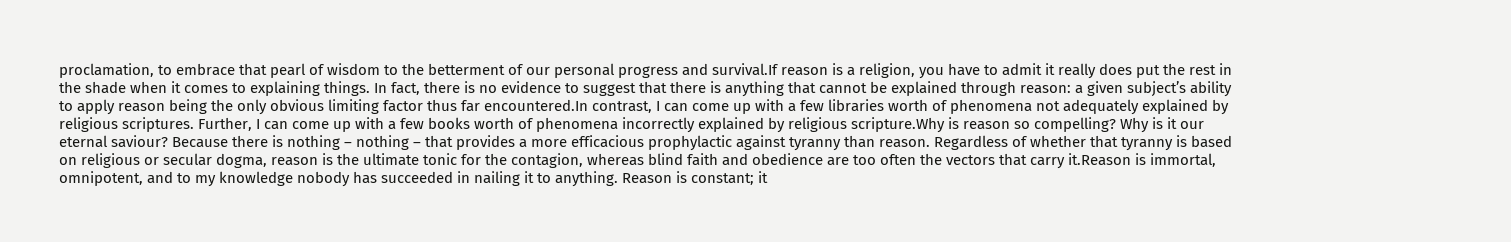proclamation, to embrace that pearl of wisdom to the betterment of our personal progress and survival.If reason is a religion, you have to admit it really does put the rest in the shade when it comes to explaining things. In fact, there is no evidence to suggest that there is anything that cannot be explained through reason: a given subject’s ability to apply reason being the only obvious limiting factor thus far encountered.In contrast, I can come up with a few libraries worth of phenomena not adequately explained by religious scriptures. Further, I can come up with a few books worth of phenomena incorrectly explained by religious scripture.Why is reason so compelling? Why is it our eternal saviour? Because there is nothing – nothing – that provides a more efficacious prophylactic against tyranny than reason. Regardless of whether that tyranny is based on religious or secular dogma, reason is the ultimate tonic for the contagion, whereas blind faith and obedience are too often the vectors that carry it.Reason is immortal, omnipotent, and to my knowledge nobody has succeeded in nailing it to anything. Reason is constant; it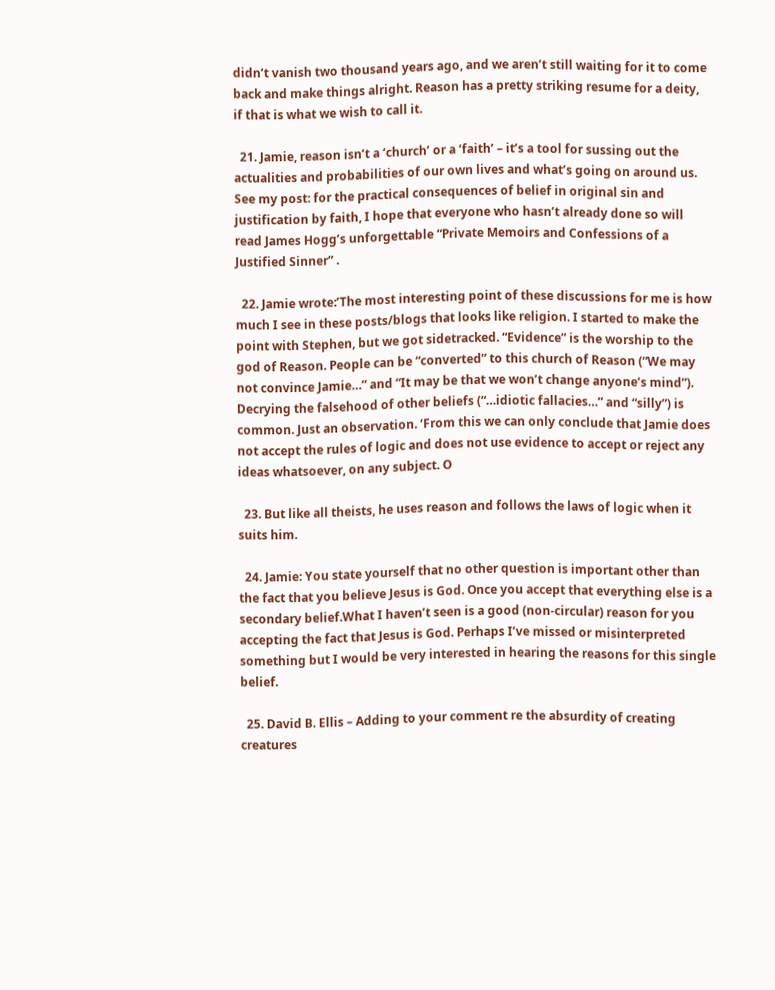didn’t vanish two thousand years ago, and we aren’t still waiting for it to come back and make things alright. Reason has a pretty striking resume for a deity, if that is what we wish to call it.

  21. Jamie, reason isn’t a ‘church’ or a ‘faith’ – it’s a tool for sussing out the actualities and probabilities of our own lives and what’s going on around us. See my post: for the practical consequences of belief in original sin and justification by faith, I hope that everyone who hasn’t already done so will read James Hogg’s unforgettable “Private Memoirs and Confessions of a Justified Sinner” .

  22. Jamie wrote:’The most interesting point of these discussions for me is how much I see in these posts/blogs that looks like religion. I started to make the point with Stephen, but we got sidetracked. “Evidence” is the worship to the god of Reason. People can be “converted” to this church of Reason (“We may not convince Jamie…” and “It may be that we won’t change anyone’s mind”). Decrying the falsehood of other beliefs (“…idiotic fallacies…” and “silly”) is common. Just an observation. ‘From this we can only conclude that Jamie does not accept the rules of logic and does not use evidence to accept or reject any ideas whatsoever, on any subject. O

  23. But like all theists, he uses reason and follows the laws of logic when it suits him.

  24. Jamie: You state yourself that no other question is important other than the fact that you believe Jesus is God. Once you accept that everything else is a secondary belief.What I haven’t seen is a good (non-circular) reason for you accepting the fact that Jesus is God. Perhaps I’ve missed or misinterpreted something but I would be very interested in hearing the reasons for this single belief.

  25. David B. Ellis – Adding to your comment re the absurdity of creating creatures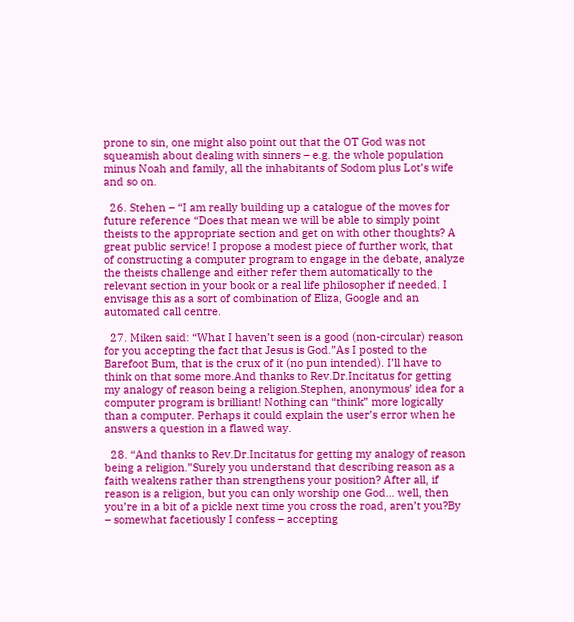prone to sin, one might also point out that the OT God was not squeamish about dealing with sinners – e.g. the whole population minus Noah and family, all the inhabitants of Sodom plus Lot’s wife and so on.

  26. Stehen – “I am really building up a catalogue of the moves for future reference “Does that mean we will be able to simply point theists to the appropriate section and get on with other thoughts? A great public service! I propose a modest piece of further work, that of constructing a computer program to engage in the debate, analyze the theists challenge and either refer them automatically to the relevant section in your book or a real life philosopher if needed. I envisage this as a sort of combination of Eliza, Google and an automated call centre.

  27. Miken said: “What I haven’t seen is a good (non-circular) reason for you accepting the fact that Jesus is God.”As I posted to the Barefoot Bum, that is the crux of it (no pun intended). I’ll have to think on that some more.And thanks to Rev.Dr.Incitatus for getting my analogy of reason being a religion.Stephen, anonymous’ idea for a computer program is brilliant! Nothing can “think” more logically than a computer. Perhaps it could explain the user’s error when he answers a question in a flawed way.

  28. “And thanks to Rev.Dr.Incitatus for getting my analogy of reason being a religion.”Surely you understand that describing reason as a faith weakens rather than strengthens your position? After all, if reason is a religion, but you can only worship one God… well, then you’re in a bit of a pickle next time you cross the road, aren’t you?By – somewhat facetiously I confess – accepting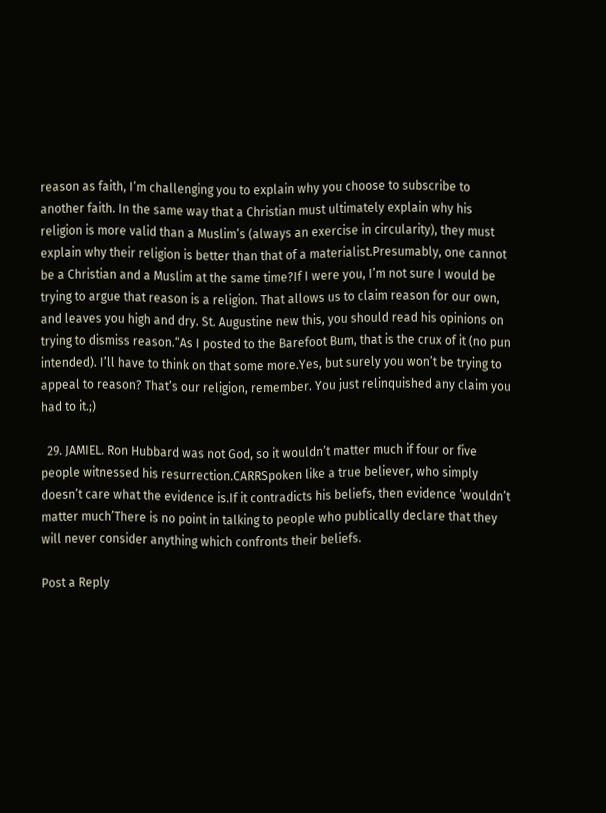reason as faith, I’m challenging you to explain why you choose to subscribe to another faith. In the same way that a Christian must ultimately explain why his religion is more valid than a Muslim’s (always an exercise in circularity), they must explain why their religion is better than that of a materialist.Presumably, one cannot be a Christian and a Muslim at the same time?If I were you, I’m not sure I would be trying to argue that reason is a religion. That allows us to claim reason for our own, and leaves you high and dry. St. Augustine new this, you should read his opinions on trying to dismiss reason.“As I posted to the Barefoot Bum, that is the crux of it (no pun intended). I’ll have to think on that some more.Yes, but surely you won’t be trying to appeal to reason? That’s our religion, remember. You just relinquished any claim you had to it.;)

  29. JAMIEL. Ron Hubbard was not God, so it wouldn’t matter much if four or five people witnessed his resurrection.CARRSpoken like a true believer, who simply doesn’t care what the evidence is.If it contradicts his beliefs, then evidence ‘wouldn’t matter much’There is no point in talking to people who publically declare that they will never consider anything which confronts their beliefs.

Post a Reply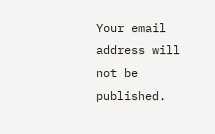Your email address will not be published.